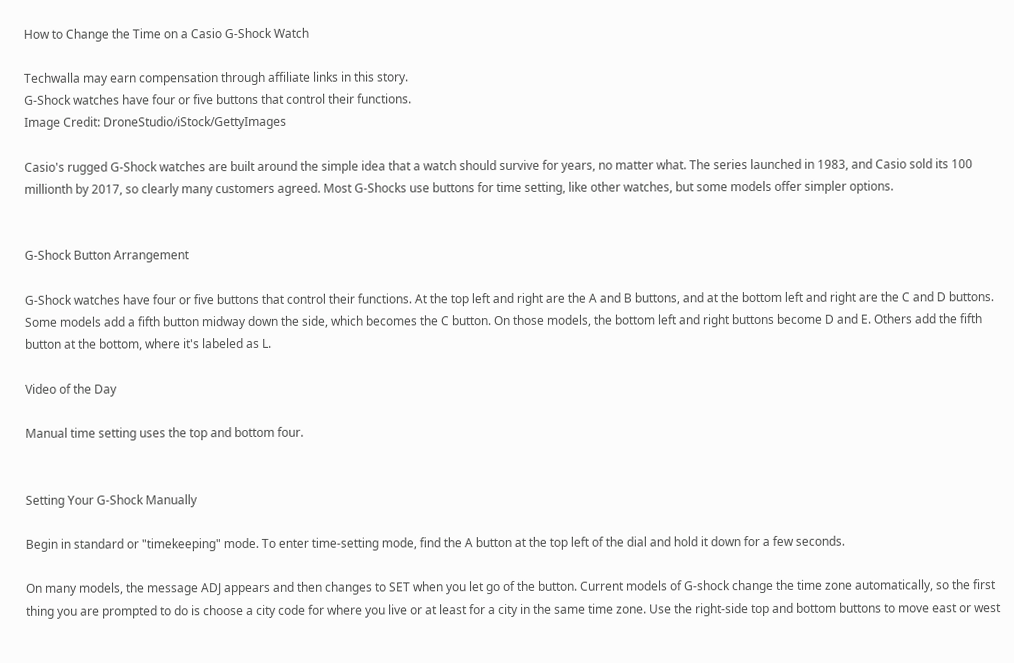How to Change the Time on a Casio G-Shock Watch

Techwalla may earn compensation through affiliate links in this story.
G-Shock watches have four or five buttons that control their functions.
Image Credit: DroneStudio/iStock/GettyImages

Casio's rugged G-Shock watches are built around the simple idea that a watch should survive for years, no matter what. The series launched in 1983, and Casio sold its 100 millionth by 2017, so clearly many customers agreed. Most G-Shocks use buttons for time setting, like other watches, but some models offer simpler options.


G-Shock Button Arrangement

G-Shock watches have four or five buttons that control their functions. At the top left and right are the A and B buttons, and at the bottom left and right are the C and D buttons. Some models add a fifth button midway down the side, which becomes the C button. On those models, the bottom left and right buttons become D and E. Others add the fifth button at the bottom, where it's labeled as L.

Video of the Day

Manual time setting uses the top and bottom four.


Setting Your G-Shock Manually

Begin in standard or "timekeeping" mode. To enter time-setting mode, find the A button at the top left of the dial and hold it down for a few seconds.

On many models, the message ADJ appears and then changes to SET when you let go of the button. Current models of G-shock change the time zone automatically, so the first thing you are prompted to do is choose a city code for where you live or at least for a city in the same time zone. Use the right-side top and bottom buttons to move east or west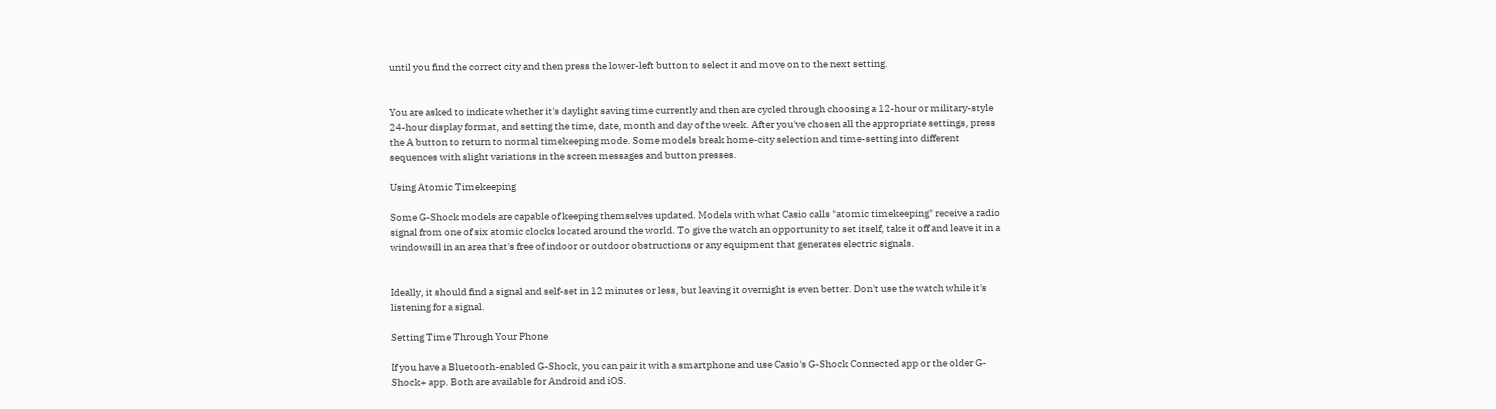until you find the correct city and then press the lower-left button to select it and move on to the next setting.


You are asked to indicate whether it's daylight saving time currently and then are cycled through choosing a 12-hour or military-style 24-hour display format, and setting the time, date, month and day of the week. After you've chosen all the appropriate settings, press the A button to return to normal timekeeping mode. Some models break home-city selection and time-setting into different sequences with slight variations in the screen messages and button presses.

Using Atomic Timekeeping

Some G-Shock models are capable of keeping themselves updated. Models with what Casio calls "atomic timekeeping" receive a radio signal from one of six atomic clocks located around the world. To give the watch an opportunity to set itself, take it off and leave it in a windowsill in an area that's free of indoor or outdoor obstructions or any equipment that generates electric signals.


Ideally, it should find a signal and self-set in 12 minutes or less, but leaving it overnight is even better. Don't use the watch while it's listening for a signal.

Setting Time Through Your Phone

If you have a Bluetooth-enabled G-Shock, you can pair it with a smartphone and use Casio's G-Shock Connected app or the older G-Shock+ app. Both are available for Android and iOS.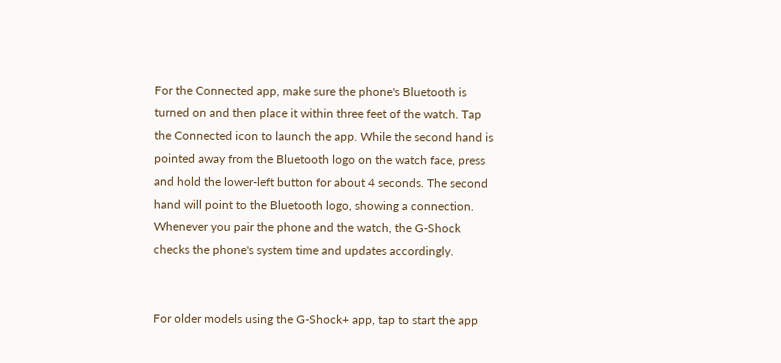For the Connected app, make sure the phone's Bluetooth is turned on and then place it within three feet of the watch. Tap the Connected icon to launch the app. While the second hand is pointed away from the Bluetooth logo on the watch face, press and hold the lower-left button for about 4 seconds. The second hand will point to the Bluetooth logo, showing a connection. Whenever you pair the phone and the watch, the G-Shock checks the phone's system time and updates accordingly.


For older models using the G-Shock+ app, tap to start the app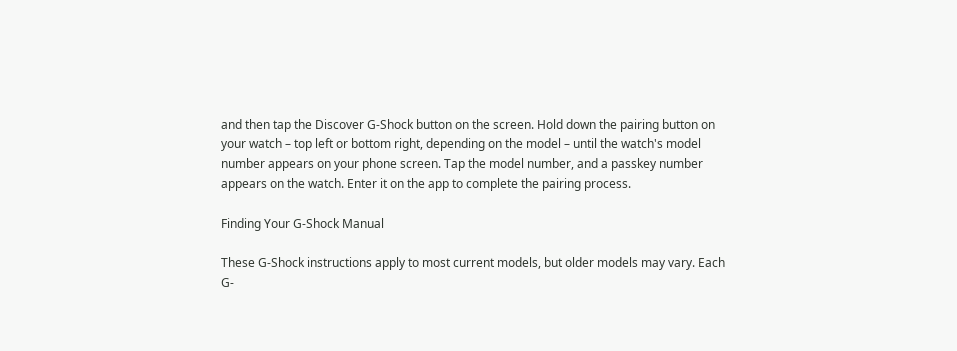and then tap the Discover G-Shock button on the screen. Hold down the pairing button on your watch – top left or bottom right, depending on the model – until the watch's model number appears on your phone screen. Tap the model number, and a passkey number appears on the watch. Enter it on the app to complete the pairing process.

Finding Your G-Shock Manual

These G-Shock instructions apply to most current models, but older models may vary. Each G-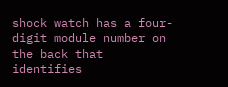shock watch has a four-digit module number on the back that identifies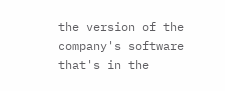the version of the company's software that's in the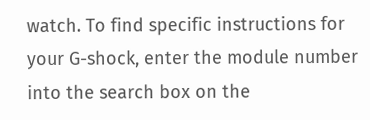watch. To find specific instructions for your G-shock, enter the module number into the search box on the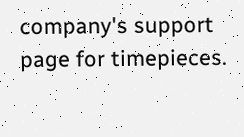company's support page for timepieces.